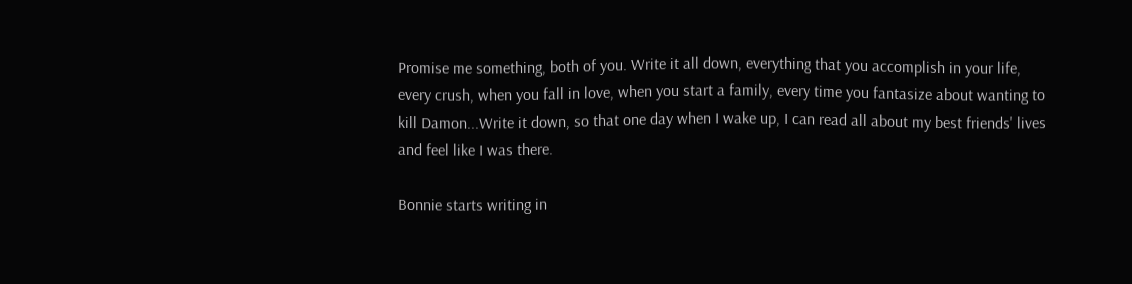Promise me something, both of you. Write it all down, everything that you accomplish in your life, every crush, when you fall in love, when you start a family, every time you fantasize about wanting to kill Damon...Write it down, so that one day when I wake up, I can read all about my best friends' lives and feel like I was there.

Bonnie starts writing in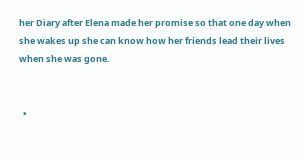her Diary after Elena made her promise so that one day when she wakes up she can know how her friends lead their lives when she was gone.


  •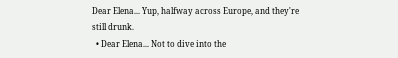Dear Elena... Yup, halfway across Europe, and they're still drunk.
  • Dear Elena... Not to dive into the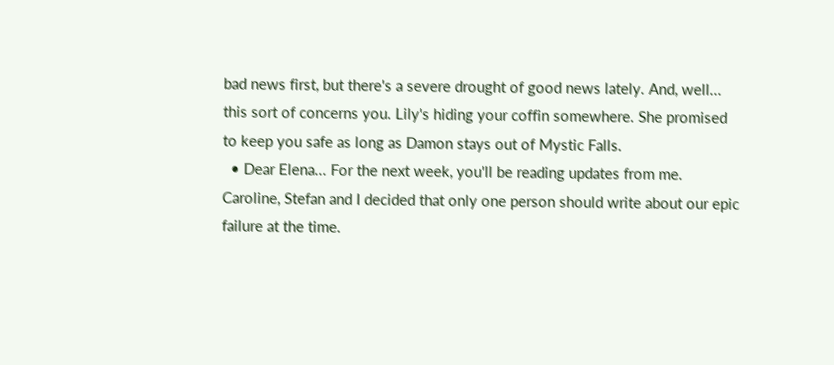bad news first, but there's a severe drought of good news lately. And, well... this sort of concerns you. Lily's hiding your coffin somewhere. She promised to keep you safe as long as Damon stays out of Mystic Falls.
  • Dear Elena... For the next week, you'll be reading updates from me. Caroline, Stefan and I decided that only one person should write about our epic failure at the time.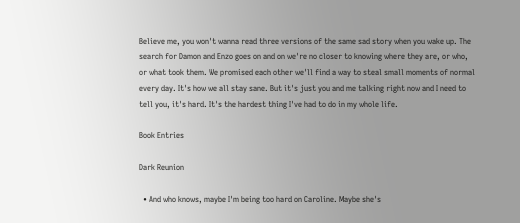Believe me, you won't wanna read three versions of the same sad story when you wake up. The search for Damon and Enzo goes on and on we're no closer to knowing where they are, or who, or what took them. We promised each other we'll find a way to steal small moments of normal every day. It's how we all stay sane. But it's just you and me talking right now and I need to tell you, it's hard. It's the hardest thing I've had to do in my whole life.

Book Entries

Dark Reunion

  • And who knows, maybe I'm being too hard on Caroline. Maybe she's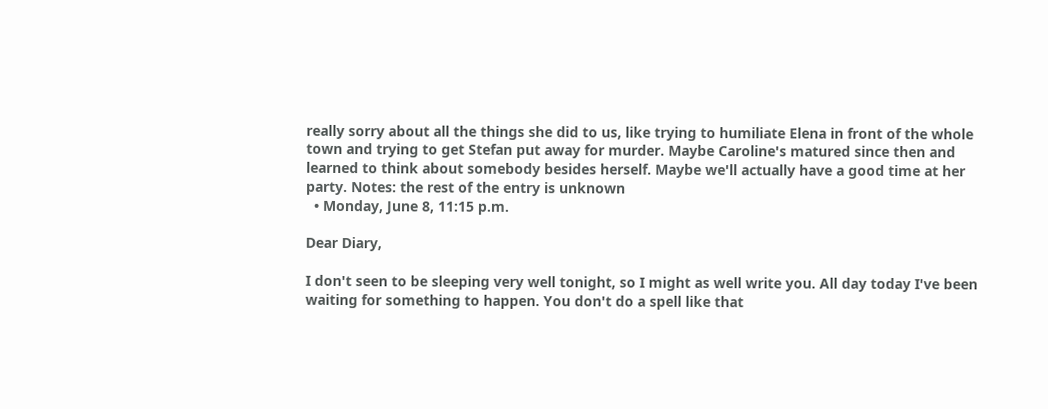really sorry about all the things she did to us, like trying to humiliate Elena in front of the whole town and trying to get Stefan put away for murder. Maybe Caroline's matured since then and learned to think about somebody besides herself. Maybe we'll actually have a good time at her party. Notes: the rest of the entry is unknown
  • Monday, June 8, 11:15 p.m.

Dear Diary,

I don't seen to be sleeping very well tonight, so I might as well write you. All day today I've been waiting for something to happen. You don't do a spell like that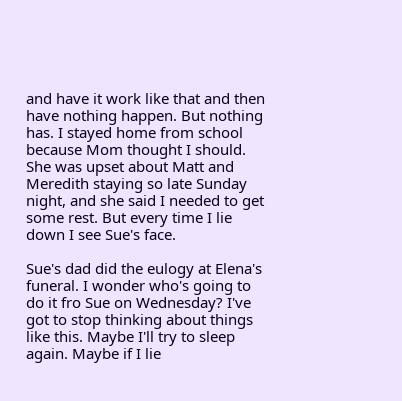and have it work like that and then have nothing happen. But nothing has. I stayed home from school because Mom thought I should. She was upset about Matt and Meredith staying so late Sunday night, and she said I needed to get some rest. But every time I lie down I see Sue's face.

Sue's dad did the eulogy at Elena's funeral. I wonder who's going to do it fro Sue on Wednesday? I've got to stop thinking about things like this. Maybe I'll try to sleep again. Maybe if I lie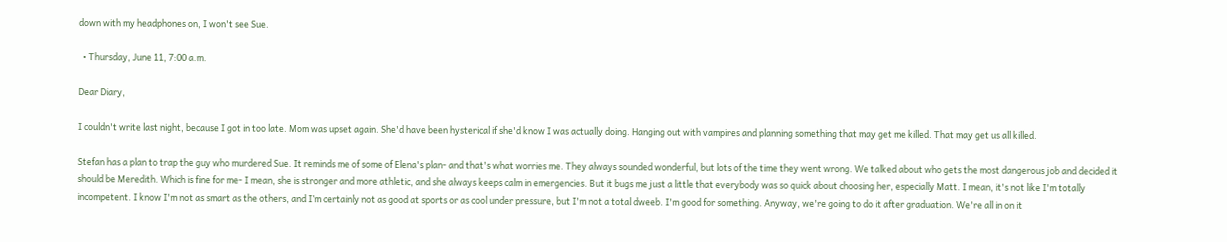down with my headphones on, I won't see Sue.

  • Thursday, June 11, 7:00 a.m.

Dear Diary,

I couldn't write last night, because I got in too late. Mom was upset again. She'd have been hysterical if she'd know I was actually doing. Hanging out with vampires and planning something that may get me killed. That may get us all killed.

Stefan has a plan to trap the guy who murdered Sue. It reminds me of some of Elena's plan- and that's what worries me. They always sounded wonderful, but lots of the time they went wrong. We talked about who gets the most dangerous job and decided it should be Meredith. Which is fine for me- I mean, she is stronger and more athletic, and she always keeps calm in emergencies. But it bugs me just a little that everybody was so quick about choosing her, especially Matt. I mean, it's not like I'm totally incompetent. I know I'm not as smart as the others, and I’m certainly not as good at sports or as cool under pressure, but I'm not a total dweeb. I'm good for something. Anyway, we're going to do it after graduation. We're all in on it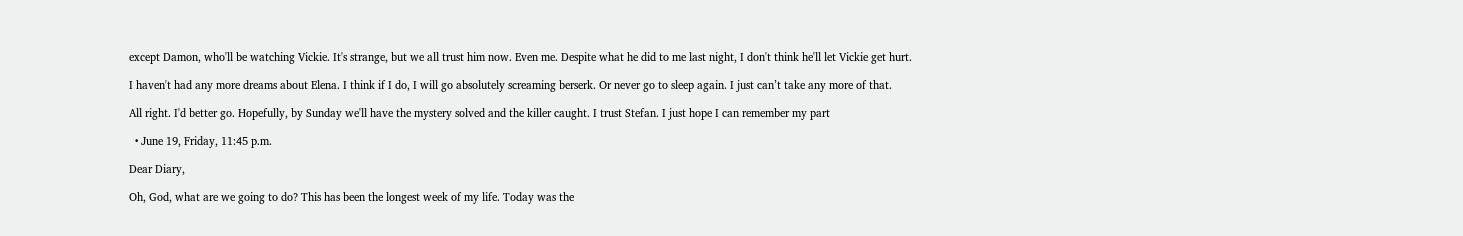except Damon, who'll be watching Vickie. It's strange, but we all trust him now. Even me. Despite what he did to me last night, I don't think he'll let Vickie get hurt.

I haven't had any more dreams about Elena. I think if I do, I will go absolutely screaming berserk. Or never go to sleep again. I just can’t take any more of that.

All right. I'd better go. Hopefully, by Sunday we'll have the mystery solved and the killer caught. I trust Stefan. I just hope I can remember my part

  • June 19, Friday, 11:45 p.m.

Dear Diary,

Oh, God, what are we going to do? This has been the longest week of my life. Today was the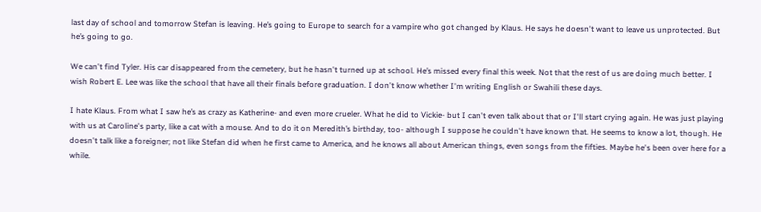last day of school and tomorrow Stefan is leaving. He’s going to Europe to search for a vampire who got changed by Klaus. He says he doesn't want to leave us unprotected. But he’s going to go.

We can't find Tyler. His car disappeared from the cemetery, but he hasn't turned up at school. He’s missed every final this week. Not that the rest of us are doing much better. I wish Robert E. Lee was like the school that have all their finals before graduation. I don't know whether I'm writing English or Swahili these days.

I hate Klaus. From what I saw he’s as crazy as Katherine- and even more crueler. What he did to Vickie- but I can't even talk about that or I'll start crying again. He was just playing with us at Caroline's party, like a cat with a mouse. And to do it on Meredith’s birthday, too- although I suppose he couldn't have known that. He seems to know a lot, though. He doesn't talk like a foreigner; not like Stefan did when he first came to America, and he knows all about American things, even songs from the fifties. Maybe he's been over here for a while.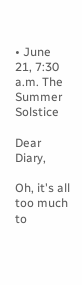• June 21, 7:30 a.m. The Summer Solstice

Dear Diary,

Oh, it's all too much to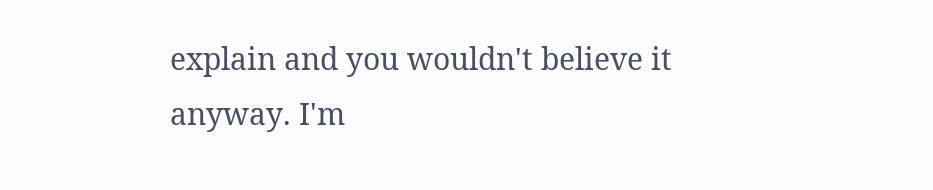explain and you wouldn't believe it anyway. I'm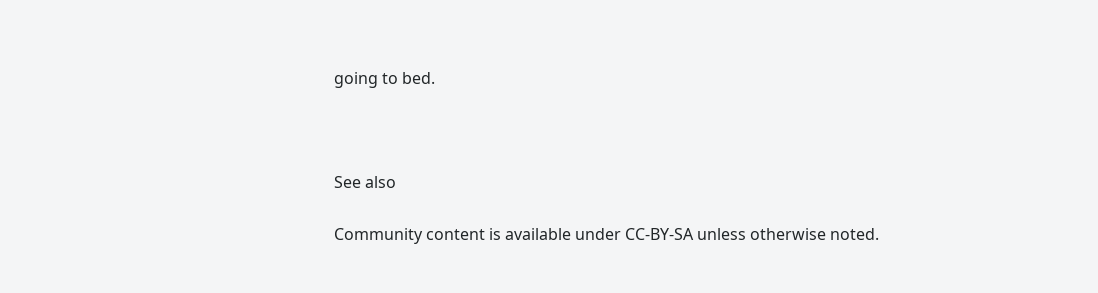going to bed.



See also

Community content is available under CC-BY-SA unless otherwise noted.